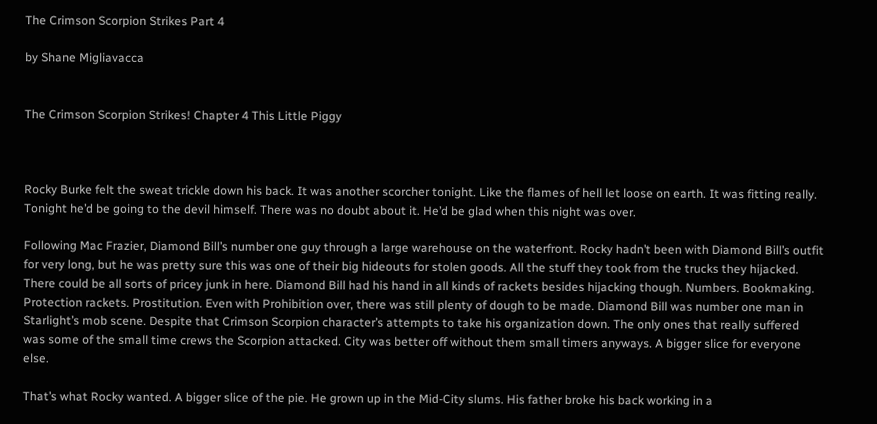The Crimson Scorpion Strikes Part 4

by Shane Migliavacca


The Crimson Scorpion Strikes! Chapter 4 This Little Piggy



Rocky Burke felt the sweat trickle down his back. It was another scorcher tonight. Like the flames of hell let loose on earth. It was fitting really. Tonight he’d be going to the devil himself. There was no doubt about it. He’d be glad when this night was over.

Following Mac Frazier, Diamond Bill’s number one guy through a large warehouse on the waterfront. Rocky hadn’t been with Diamond Bill’s outfit for very long, but he was pretty sure this was one of their big hideouts for stolen goods. All the stuff they took from the trucks they hijacked. There could be all sorts of pricey junk in here. Diamond Bill had his hand in all kinds of rackets besides hijacking though. Numbers. Bookmaking. Protection rackets. Prostitution. Even with Prohibition over, there was still plenty of dough to be made. Diamond Bill was number one man in Starlight’s mob scene. Despite that Crimson Scorpion character’s attempts to take his organization down. The only ones that really suffered was some of the small time crews the Scorpion attacked. City was better off without them small timers anyways. A bigger slice for everyone else.

That’s what Rocky wanted. A bigger slice of the pie. He grown up in the Mid-City slums. His father broke his back working in a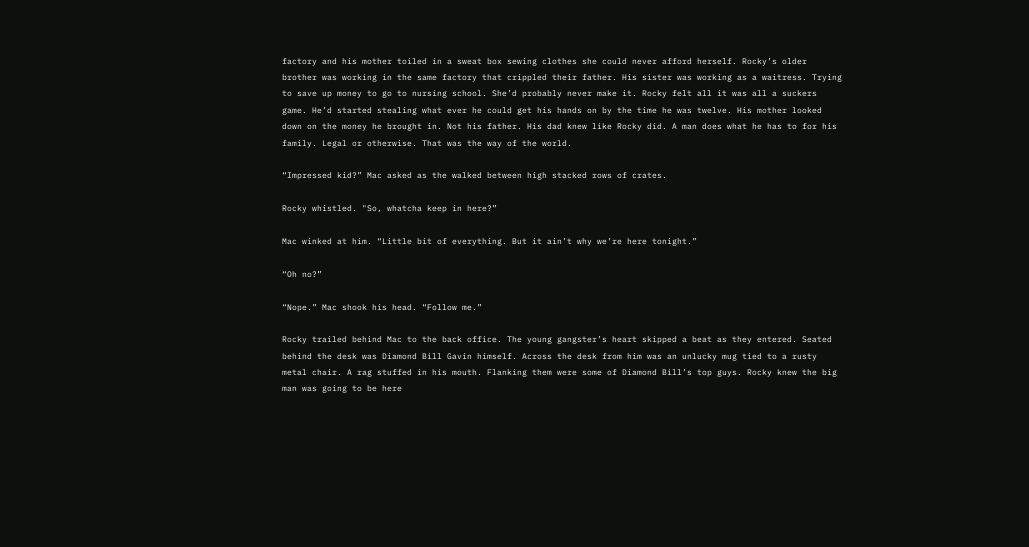factory and his mother toiled in a sweat box sewing clothes she could never afford herself. Rocky’s older brother was working in the same factory that crippled their father. His sister was working as a waitress. Trying to save up money to go to nursing school. She’d probably never make it. Rocky felt all it was all a suckers game. He’d started stealing what ever he could get his hands on by the time he was twelve. His mother looked down on the money he brought in. Not his father. His dad knew like Rocky did. A man does what he has to for his family. Legal or otherwise. That was the way of the world.

“Impressed kid?” Mac asked as the walked between high stacked rows of crates.

Rocky whistled. "So, whatcha keep in here?”

Mac winked at him. “Little bit of everything. But it ain’t why we’re here tonight.”

“Oh no?”

“Nope.” Mac shook his head. “Follow me.”

Rocky trailed behind Mac to the back office. The young gangster’s heart skipped a beat as they entered. Seated behind the desk was Diamond Bill Gavin himself. Across the desk from him was an unlucky mug tied to a rusty metal chair. A rag stuffed in his mouth. Flanking them were some of Diamond Bill’s top guys. Rocky knew the big man was going to be here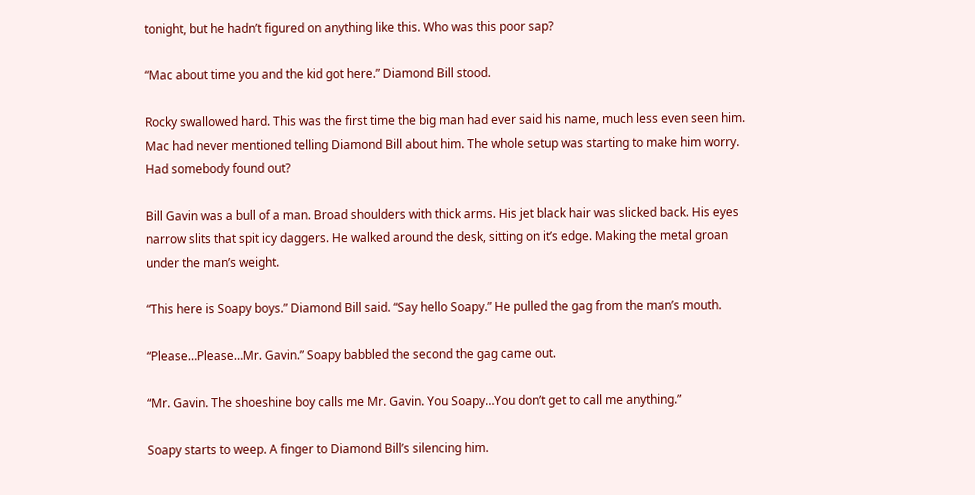tonight, but he hadn’t figured on anything like this. Who was this poor sap?

“Mac about time you and the kid got here.” Diamond Bill stood.

Rocky swallowed hard. This was the first time the big man had ever said his name, much less even seen him. Mac had never mentioned telling Diamond Bill about him. The whole setup was starting to make him worry. Had somebody found out?

Bill Gavin was a bull of a man. Broad shoulders with thick arms. His jet black hair was slicked back. His eyes narrow slits that spit icy daggers. He walked around the desk, sitting on it’s edge. Making the metal groan under the man’s weight.

“This here is Soapy boys.” Diamond Bill said. “Say hello Soapy.” He pulled the gag from the man’s mouth.

“Please…Please…Mr. Gavin.” Soapy babbled the second the gag came out.

“Mr. Gavin. The shoeshine boy calls me Mr. Gavin. You Soapy…You don’t get to call me anything.”

Soapy starts to weep. A finger to Diamond Bill’s silencing him.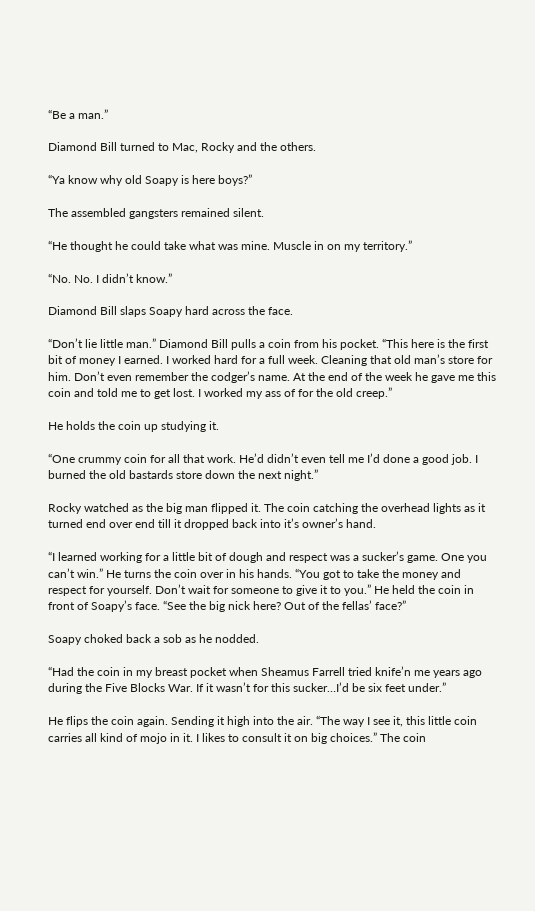“Be a man.”

Diamond Bill turned to Mac, Rocky and the others.

“Ya know why old Soapy is here boys?”

The assembled gangsters remained silent.

“He thought he could take what was mine. Muscle in on my territory.”

“No. No. I didn’t know.”

Diamond Bill slaps Soapy hard across the face.

“Don’t lie little man.” Diamond Bill pulls a coin from his pocket. “This here is the first bit of money I earned. I worked hard for a full week. Cleaning that old man’s store for him. Don’t even remember the codger’s name. At the end of the week he gave me this coin and told me to get lost. I worked my ass of for the old creep.”

He holds the coin up studying it.

“One crummy coin for all that work. He’d didn’t even tell me I’d done a good job. I burned the old bastards store down the next night.”

Rocky watched as the big man flipped it. The coin catching the overhead lights as it turned end over end till it dropped back into it’s owner’s hand.

“I learned working for a little bit of dough and respect was a sucker’s game. One you can’t win.” He turns the coin over in his hands. “You got to take the money and respect for yourself. Don’t wait for someone to give it to you.” He held the coin in front of Soapy’s face. “See the big nick here? Out of the fellas’ face?”

Soapy choked back a sob as he nodded.

“Had the coin in my breast pocket when Sheamus Farrell tried knife’n me years ago during the Five Blocks War. If it wasn’t for this sucker…I’d be six feet under.”

He flips the coin again. Sending it high into the air. “The way I see it, this little coin carries all kind of mojo in it. I likes to consult it on big choices.” The coin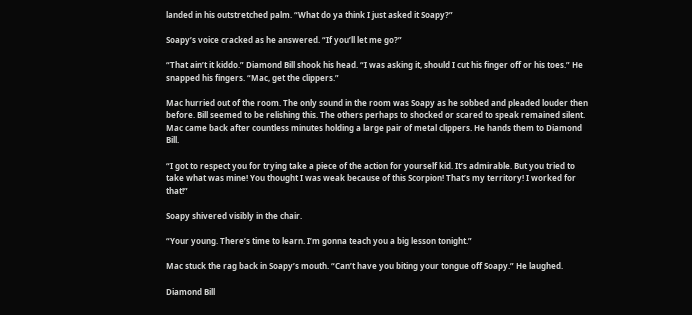landed in his outstretched palm. “What do ya think I just asked it Soapy?”

Soapy’s voice cracked as he answered. “If you’ll let me go?”

“That ain’t it kiddo.” Diamond Bill shook his head. “I was asking it, should I cut his finger off or his toes.” He snapped his fingers. “Mac, get the clippers.”

Mac hurried out of the room. The only sound in the room was Soapy as he sobbed and pleaded louder then before. Bill seemed to be relishing this. The others perhaps to shocked or scared to speak remained silent. Mac came back after countless minutes holding a large pair of metal clippers. He hands them to Diamond Bill.

“I got to respect you for trying take a piece of the action for yourself kid. It’s admirable. But you tried to take what was mine! You thought I was weak because of this Scorpion! That’s my territory! I worked for that!”

Soapy shivered visibly in the chair.

“Your young. There’s time to learn. I’m gonna teach you a big lesson tonight.”

Mac stuck the rag back in Soapy’s mouth. “Can’t have you biting your tongue off Soapy.” He laughed.

Diamond Bill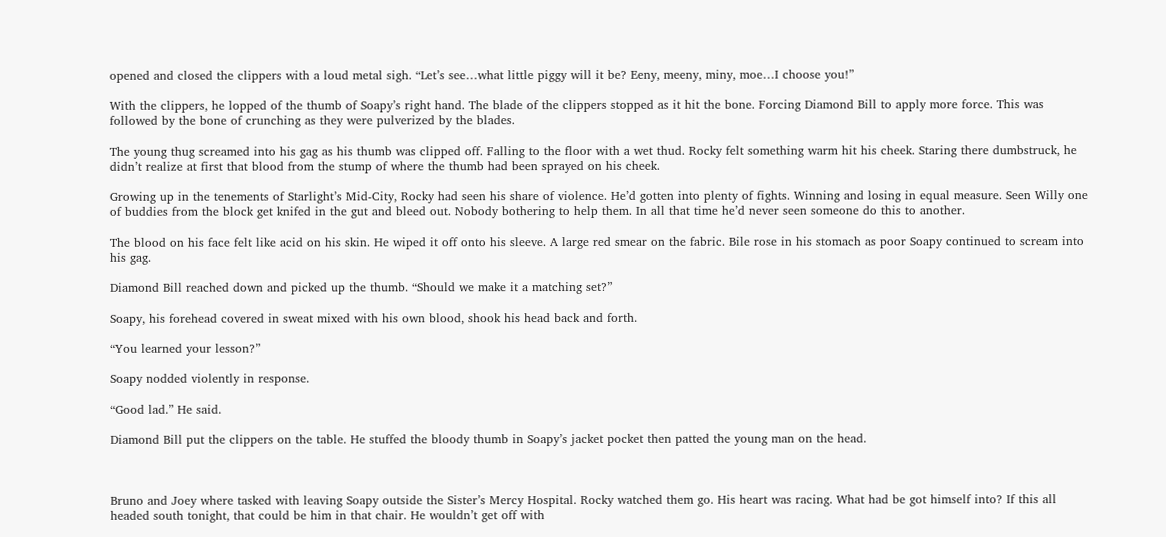opened and closed the clippers with a loud metal sigh. “Let’s see…what little piggy will it be? Eeny, meeny, miny, moe…I choose you!”

With the clippers, he lopped of the thumb of Soapy’s right hand. The blade of the clippers stopped as it hit the bone. Forcing Diamond Bill to apply more force. This was followed by the bone of crunching as they were pulverized by the blades.

The young thug screamed into his gag as his thumb was clipped off. Falling to the floor with a wet thud. Rocky felt something warm hit his cheek. Staring there dumbstruck, he didn’t realize at first that blood from the stump of where the thumb had been sprayed on his cheek.

Growing up in the tenements of Starlight’s Mid-City, Rocky had seen his share of violence. He’d gotten into plenty of fights. Winning and losing in equal measure. Seen Willy one of buddies from the block get knifed in the gut and bleed out. Nobody bothering to help them. In all that time he’d never seen someone do this to another.

The blood on his face felt like acid on his skin. He wiped it off onto his sleeve. A large red smear on the fabric. Bile rose in his stomach as poor Soapy continued to scream into his gag.

Diamond Bill reached down and picked up the thumb. “Should we make it a matching set?”

Soapy, his forehead covered in sweat mixed with his own blood, shook his head back and forth.

“You learned your lesson?”

Soapy nodded violently in response.

“Good lad.” He said.

Diamond Bill put the clippers on the table. He stuffed the bloody thumb in Soapy’s jacket pocket then patted the young man on the head.



Bruno and Joey where tasked with leaving Soapy outside the Sister’s Mercy Hospital. Rocky watched them go. His heart was racing. What had be got himself into? If this all headed south tonight, that could be him in that chair. He wouldn’t get off with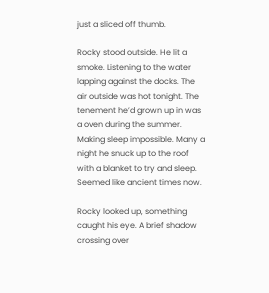just a sliced off thumb.

Rocky stood outside. He lit a smoke. Listening to the water lapping against the docks. The air outside was hot tonight. The tenement he’d grown up in was a oven during the summer. Making sleep impossible. Many a night he snuck up to the roof with a blanket to try and sleep. Seemed like ancient times now.

Rocky looked up, something caught his eye. A brief shadow crossing over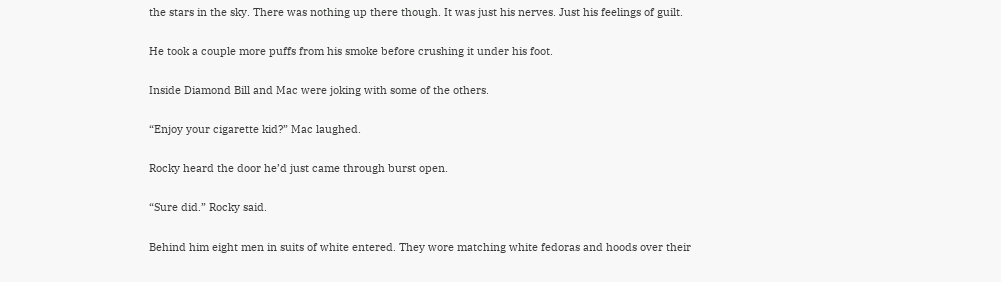the stars in the sky. There was nothing up there though. It was just his nerves. Just his feelings of guilt.

He took a couple more puffs from his smoke before crushing it under his foot.

Inside Diamond Bill and Mac were joking with some of the others.

“Enjoy your cigarette kid?” Mac laughed.

Rocky heard the door he’d just came through burst open.

“Sure did.” Rocky said.

Behind him eight men in suits of white entered. They wore matching white fedoras and hoods over their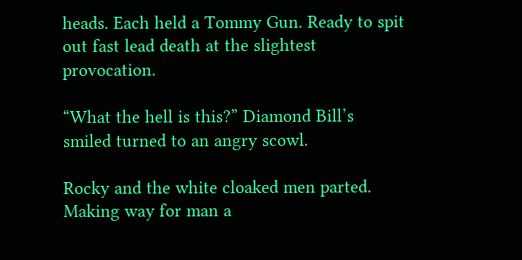heads. Each held a Tommy Gun. Ready to spit out fast lead death at the slightest provocation.

“What the hell is this?” Diamond Bill’s smiled turned to an angry scowl.

Rocky and the white cloaked men parted. Making way for man a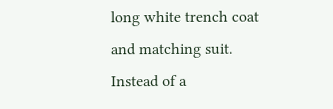long white trench coat and matching suit. Instead of a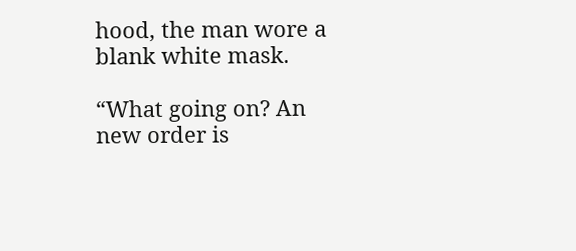hood, the man wore a blank white mask.

“What going on? An new order is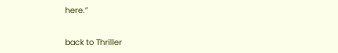here.”


back to Thriller